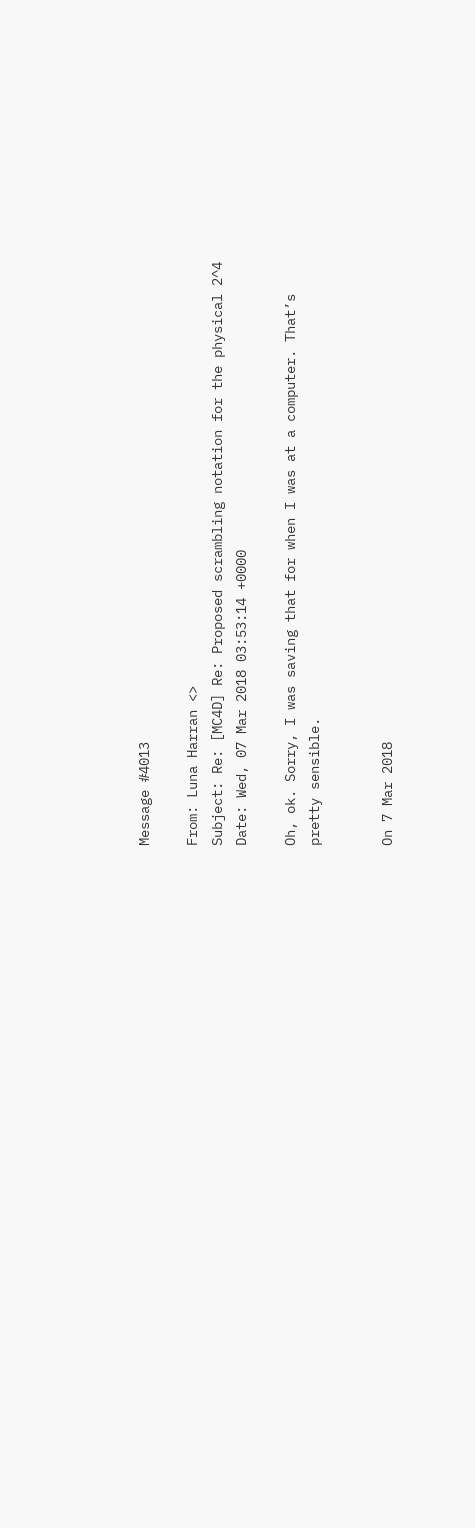Message #4013

From: Luna Harran <>
Subject: Re: [MC4D] Re: Proposed scrambling notation for the physical 2^4
Date: Wed, 07 Mar 2018 03:53:14 +0000

Oh, ok. Sorry, I was saving that for when I was at a computer. That’s
pretty sensible.


On 7 Mar 2018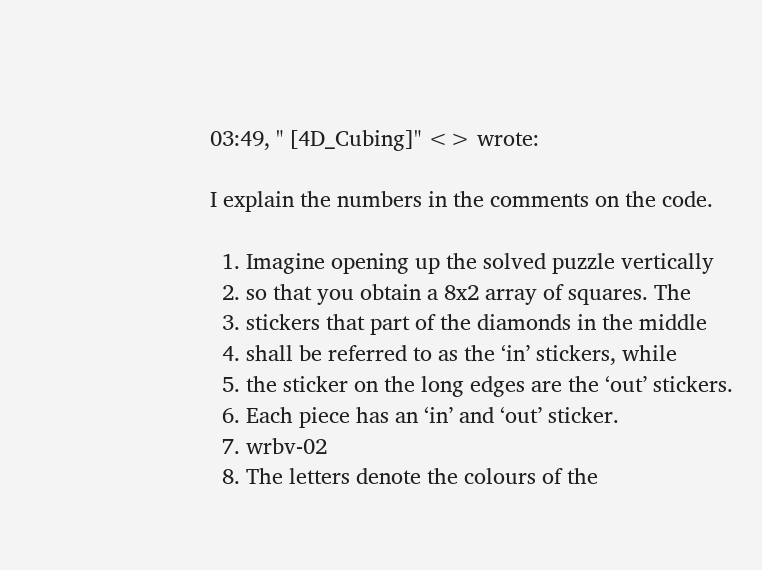03:49, " [4D_Cubing]" <> wrote:

I explain the numbers in the comments on the code.

  1. Imagine opening up the solved puzzle vertically
  2. so that you obtain a 8x2 array of squares. The
  3. stickers that part of the diamonds in the middle
  4. shall be referred to as the ‘in’ stickers, while
  5. the sticker on the long edges are the ‘out’ stickers.
  6. Each piece has an ‘in’ and ‘out’ sticker.
  7. wrbv-02
  8. The letters denote the colours of the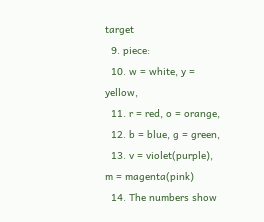target
  9. piece:
  10. w = white, y = yellow,
  11. r = red, o = orange,
  12. b = blue, g = green,
  13. v = violet(purple), m = magenta(pink)
  14. The numbers show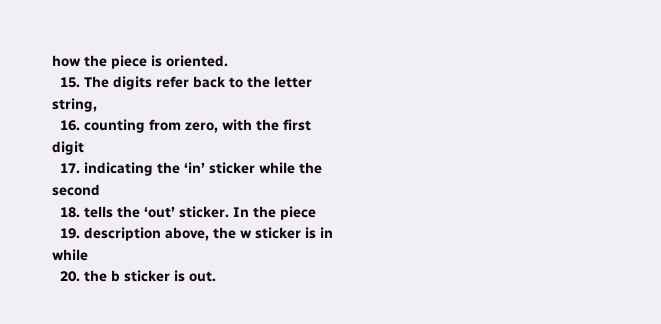how the piece is oriented.
  15. The digits refer back to the letter string,
  16. counting from zero, with the first digit
  17. indicating the ‘in’ sticker while the second
  18. tells the ‘out’ sticker. In the piece
  19. description above, the w sticker is in while
  20. the b sticker is out.